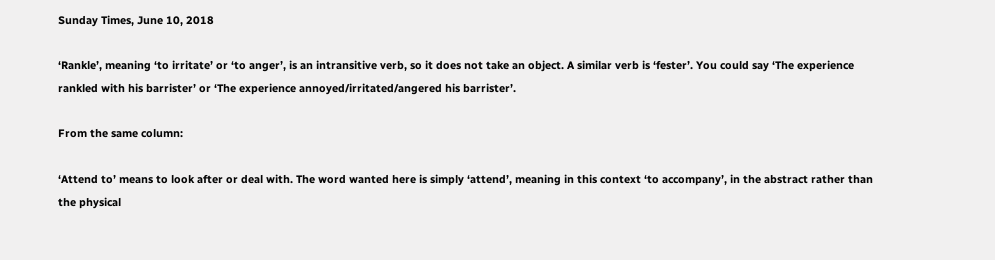Sunday Times, June 10, 2018

‘Rankle’, meaning ‘to irritate’ or ‘to anger’, is an intransitive verb, so it does not take an object. A similar verb is ‘fester’. You could say ‘The experience rankled with his barrister’ or ‘The experience annoyed/irritated/angered his barrister’.

From the same column:

‘Attend to’ means to look after or deal with. The word wanted here is simply ‘attend’, meaning in this context ‘to accompany’, in the abstract rather than the physical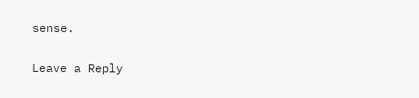sense.

Leave a Reply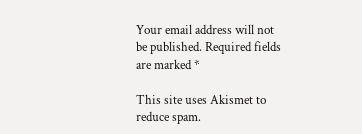Your email address will not be published. Required fields are marked *

This site uses Akismet to reduce spam.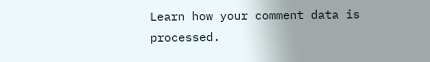Learn how your comment data is processed.